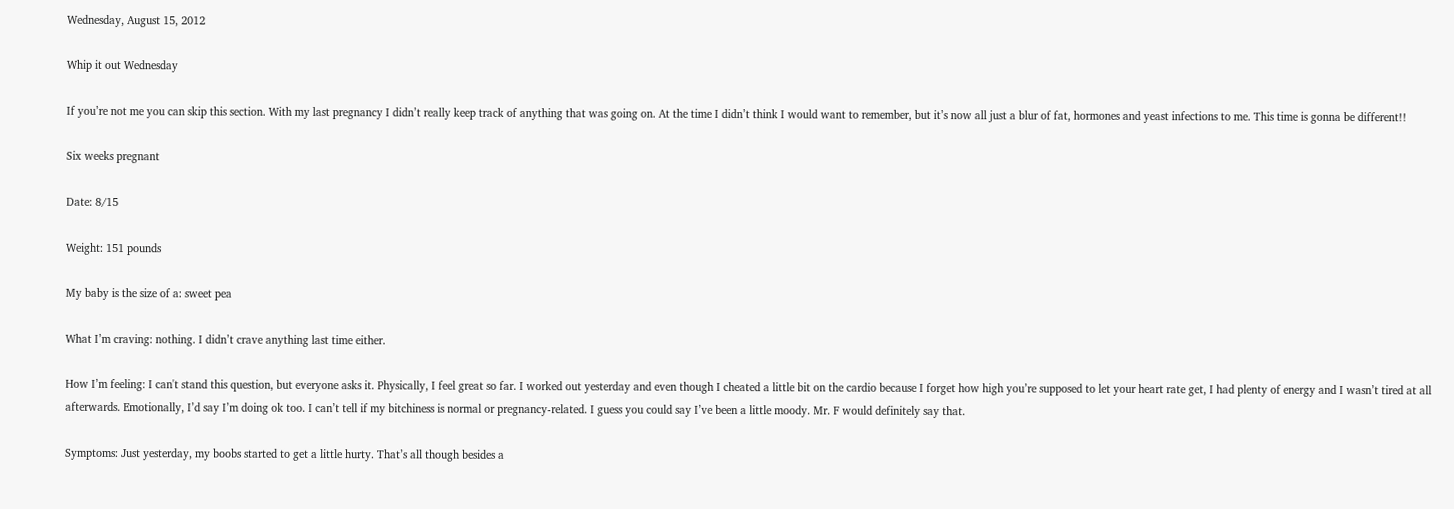Wednesday, August 15, 2012

Whip it out Wednesday

If you’re not me you can skip this section. With my last pregnancy I didn’t really keep track of anything that was going on. At the time I didn’t think I would want to remember, but it’s now all just a blur of fat, hormones and yeast infections to me. This time is gonna be different!!

Six weeks pregnant

Date: 8/15

Weight: 151 pounds

My baby is the size of a: sweet pea

What I’m craving: nothing. I didn’t crave anything last time either.

How I’m feeling: I can't stand this question, but everyone asks it. Physically, I feel great so far. I worked out yesterday and even though I cheated a little bit on the cardio because I forget how high you’re supposed to let your heart rate get, I had plenty of energy and I wasn’t tired at all afterwards. Emotionally, I’d say I’m doing ok too. I can’t tell if my bitchiness is normal or pregnancy-related. I guess you could say I’ve been a little moody. Mr. F would definitely say that.

Symptoms: Just yesterday, my boobs started to get a little hurty. That’s all though besides a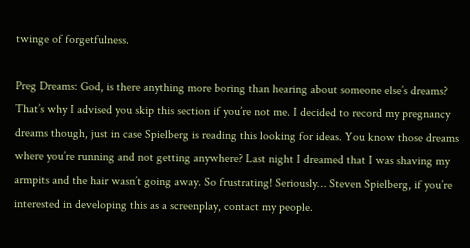twinge of forgetfulness.

Preg Dreams: God, is there anything more boring than hearing about someone else’s dreams? That’s why I advised you skip this section if you’re not me. I decided to record my pregnancy dreams though, just in case Spielberg is reading this looking for ideas. You know those dreams where you’re running and not getting anywhere? Last night I dreamed that I was shaving my armpits and the hair wasn’t going away. So frustrating! Seriously… Steven Spielberg, if you’re interested in developing this as a screenplay, contact my people.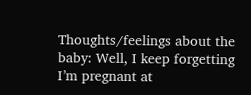Thoughts/feelings about the baby: Well, I keep forgetting I’m pregnant at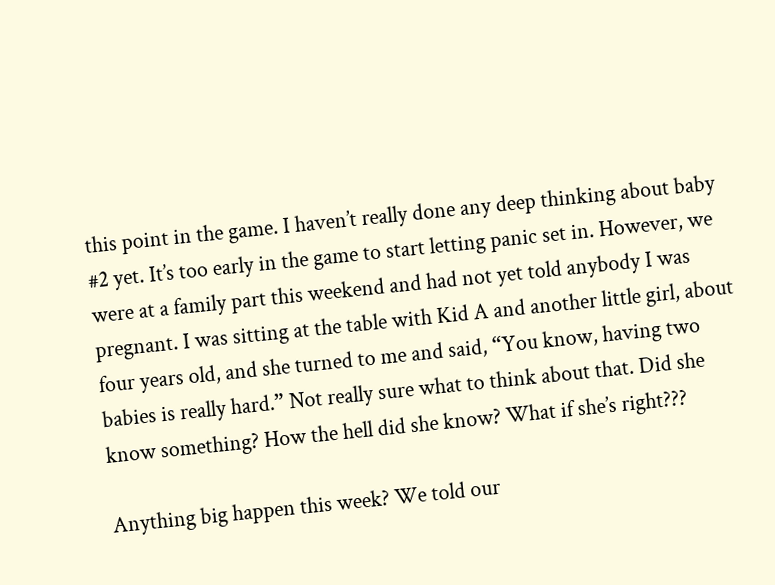this point in the game. I haven’t really done any deep thinking about baby #2 yet. It’s too early in the game to start letting panic set in. However, we were at a family part this weekend and had not yet told anybody I was pregnant. I was sitting at the table with Kid A and another little girl, about four years old, and she turned to me and said, “You know, having two babies is really hard.” Not really sure what to think about that. Did she know something? How the hell did she know? What if she’s right???

Anything big happen this week? We told our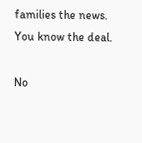families the news. You know the deal.

No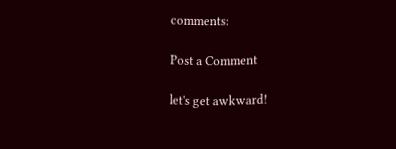comments:

Post a Comment

let's get awkward!